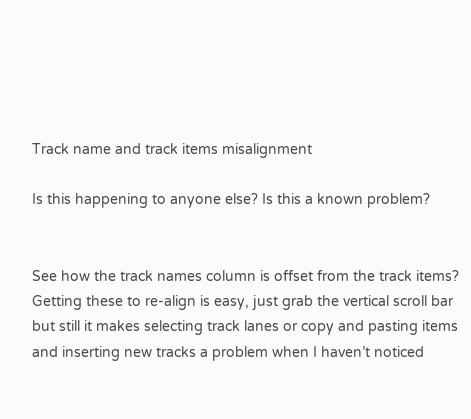Track name and track items misalignment

Is this happening to anyone else? Is this a known problem?


See how the track names column is offset from the track items? Getting these to re-align is easy, just grab the vertical scroll bar but still it makes selecting track lanes or copy and pasting items and inserting new tracks a problem when I haven’t noticed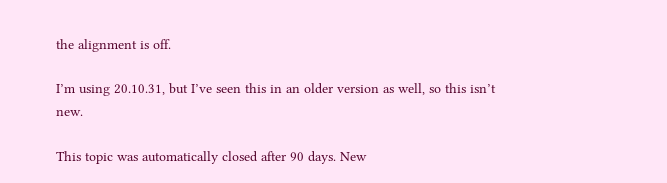the alignment is off.

I’m using 20.10.31, but I’ve seen this in an older version as well, so this isn’t new.

This topic was automatically closed after 90 days. New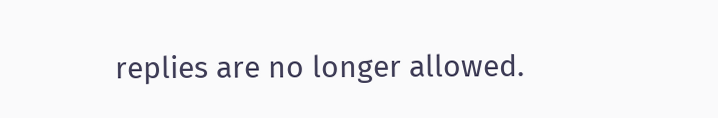replies are no longer allowed.